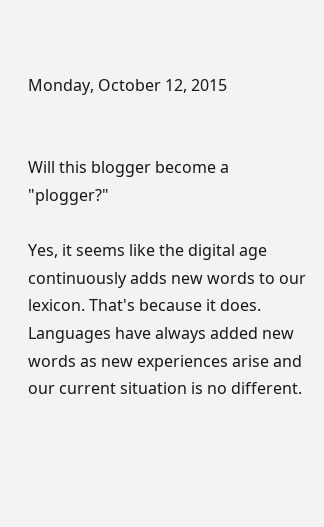Monday, October 12, 2015


Will this blogger become a "plogger?"

Yes, it seems like the digital age continuously adds new words to our lexicon. That's because it does. Languages have always added new words as new experiences arise and our current situation is no different.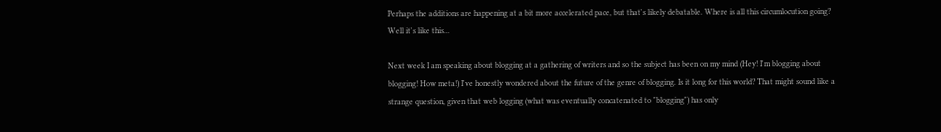Perhaps the additions are happening at a bit more accelerated pace, but that's likely debatable. Where is all this circumlocution going? Well it's like this...

Next week I am speaking about blogging at a gathering of writers and so the subject has been on my mind (Hey! I'm blogging about blogging! How meta!) I've honestly wondered about the future of the genre of blogging. Is it long for this world? That might sound like a strange question, given that web logging (what was eventually concatenated to "blogging") has only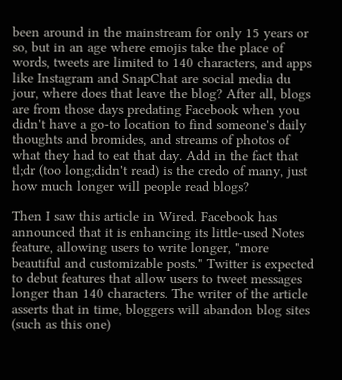been around in the mainstream for only 15 years or so, but in an age where emojis take the place of words, tweets are limited to 140 characters, and apps like Instagram and SnapChat are social media du jour, where does that leave the blog? After all, blogs are from those days predating Facebook when you didn't have a go-to location to find someone's daily thoughts and bromides, and streams of photos of what they had to eat that day. Add in the fact that tl;dr (too long;didn't read) is the credo of many, just how much longer will people read blogs?

Then I saw this article in Wired. Facebook has announced that it is enhancing its little-used Notes feature, allowing users to write longer, "more beautiful and customizable posts." Twitter is expected to debut features that allow users to tweet messages longer than 140 characters. The writer of the article asserts that in time, bloggers will abandon blog sites (such as this one)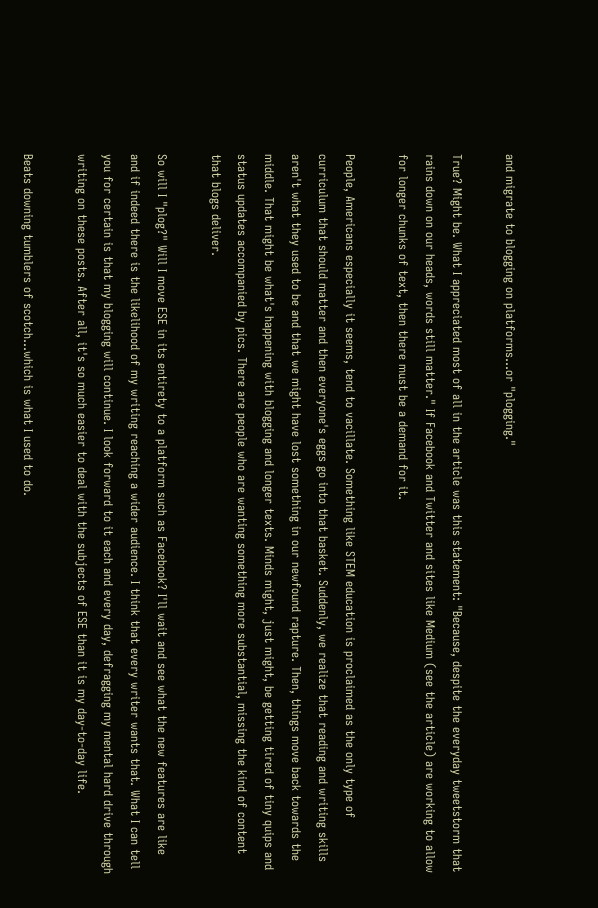and migrate to blogging on platforms...or "plogging."

True? Might be. What I appreciated most of all in the article was this statement: "Because, despite the everyday tweetstorm that rains down on our heads, words still matter." If Facebook and Twitter and sites like Medium (see the article) are working to allow for longer chunks of text, then there must be a demand for it.

People, Americans especially it seems, tend to vacillate. Something like STEM education is proclaimed as the only type of curriculum that should matter and then everyone's eggs go into that basket. Suddenly, we realize that reading and writing skills aren't what they used to be and that we might have lost something in our newfound rapture. Then, things move back towards the middle. That might be what's happening with blogging and longer texts. Minds might, just might, be getting tired of tiny quips and status updates accompanied by pics. There are people who are wanting something more substantial, missing the kind of content that blogs deliver.

So will I "plog?" Will I move ESE in its entirety to a platform such as Facebook? I'll wait and see what the new features are like and if indeed there is the likelihood of my writing reaching a wider audience. I think that every writer wants that. What I can tell you for certain is that my blogging will continue. I look forward to it each and every day, defragging my mental hard drive through writing on these posts. After all, it's so much easier to deal with the subjects of ESE than it is my day-to-day life.

Beats downing tumblers of scotch...which is what I used to do.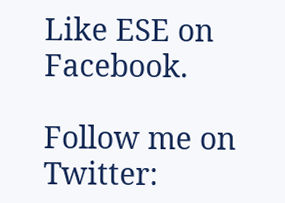Like ESE on Facebook.

Follow me on Twitter: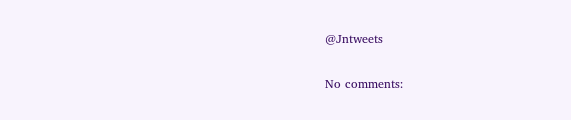@Jntweets

No comments: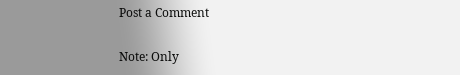Post a Comment

Note: Only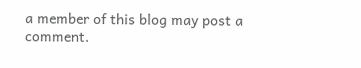a member of this blog may post a comment.